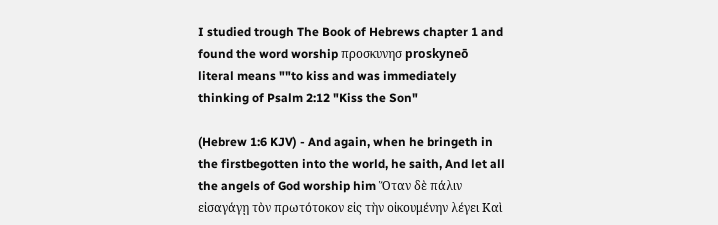I studied trough The Book of Hebrews chapter 1 and found the word worship προσκυνησ proskyneō literal means ""to kiss and was immediately thinking of Psalm 2:12 "Kiss the Son"

(Hebrew 1:6 KJV) - And again, when he bringeth in the firstbegotten into the world, he saith, And let all the angels of God worship him Ὅταν δὲ πάλιν εἰσαγάγῃ τὸν πρωτότοκον εἰς τὴν οἰκουμένην λέγει Καὶ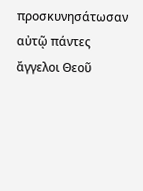προσκυνησάτωσαν αὐτῷ πάντες ἄγγελοι Θεοῦ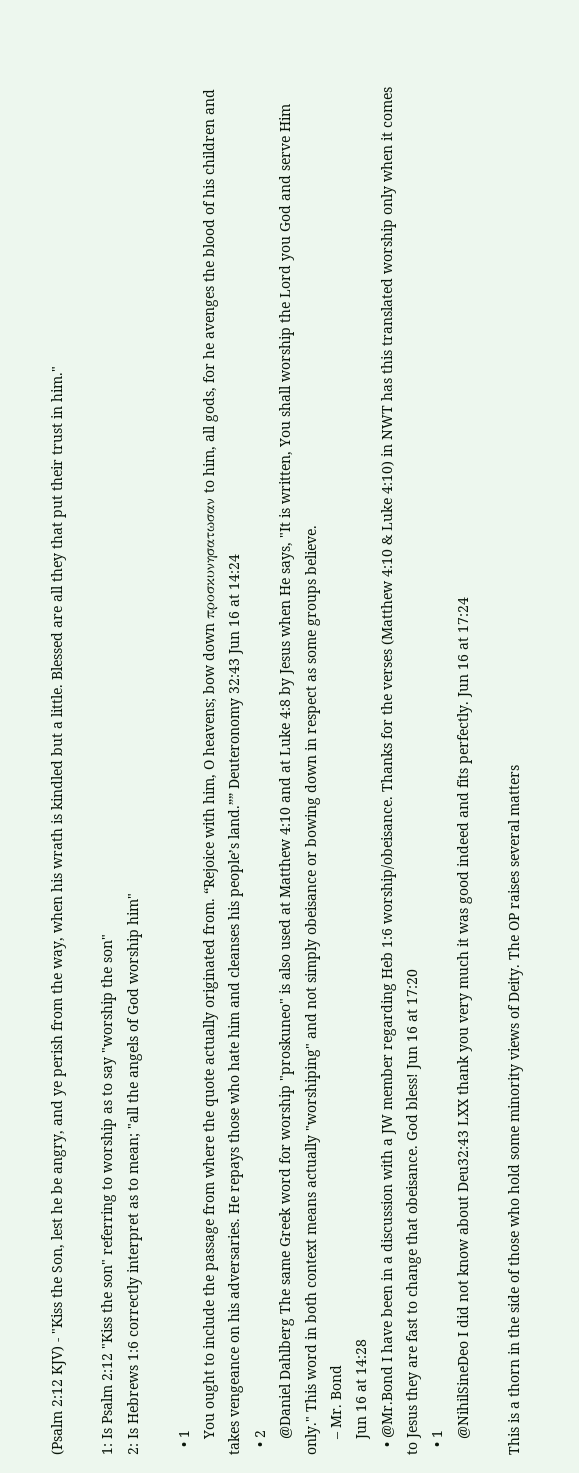(Psalm 2:12 KJV) - "Kiss the Son, lest he be angry, and ye perish from the way, when his wrath is kindled but a little. Blessed are all they that put their trust in him."

1: Is Psalm 2:12 "Kiss the son" referring to worship as to say "worship the son"
2: Is Hebrews 1:6 correctly interpret as to mean; "all the angels of God worship him"

  • 1
    You ought to include the passage from where the quote actually originated from. “Rejoice with him, O heavens; bow down προσκυνησατωσαν to him, all gods, for he avenges the blood of his children and takes vengeance on his adversaries. He repays those who hate him and cleanses his people’s land.”” Deuteronomy 32:43 Jun 16 at 14:24
  • 2
    @Daniel Dahlberg The same Greek word for worship "proskuneo" is also used at Matthew 4:10 and at Luke 4:8 by Jesus when He says, "It is written, You shall worship the Lord you God and serve Him only." This word in both context means actually "worshiping" and not simply obeisance or bowing down in respect as some groups believe.
    – Mr. Bond
    Jun 16 at 14:28
  • @Mr.Bond I have been in a discussion with a JW member regarding Heb 1:6 worship/obeisance. Thanks for the verses (Matthew 4:10 & Luke 4:10) in NWT has this translated worship only when it comes to Jesus they are fast to change that obeisance. God bless! Jun 16 at 17:20
  • 1
    @NihilSineDeo I did not know about Deu32:43 LXX thank you very much it was good indeed and fits perfectly. Jun 16 at 17:24

This is a thorn in the side of those who hold some minority views of Deity. The OP raises several matters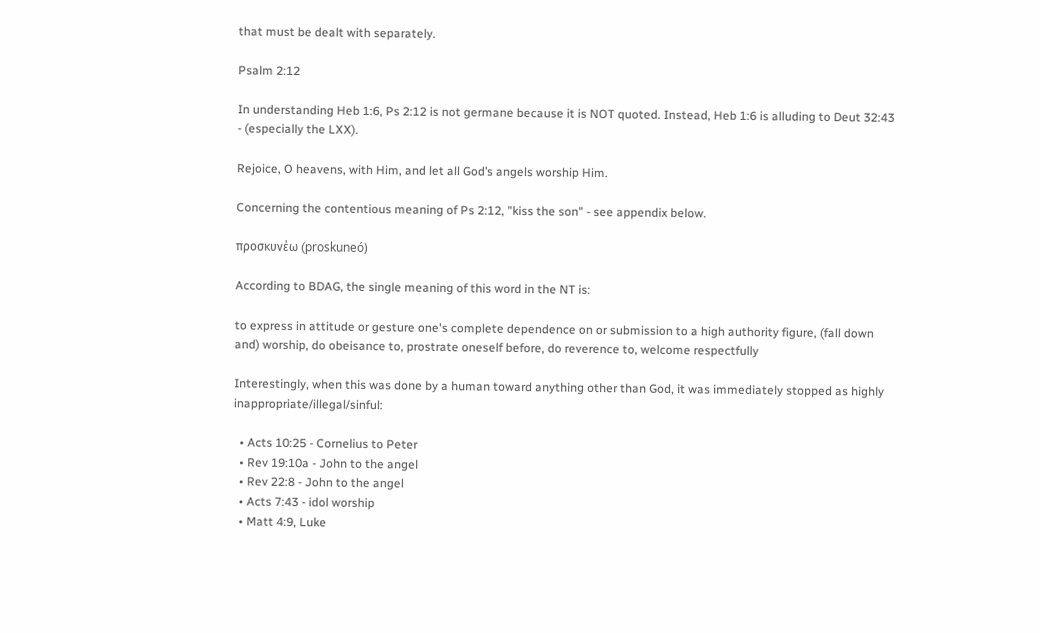that must be dealt with separately.

Psalm 2:12

In understanding Heb 1:6, Ps 2:12 is not germane because it is NOT quoted. Instead, Heb 1:6 is alluding to Deut 32:43 - (especially the LXX).

Rejoice, O heavens, with Him, and let all God’s angels worship Him.

Concerning the contentious meaning of Ps 2:12, "kiss the son" - see appendix below.

προσκυνέω (proskuneó)

According to BDAG, the single meaning of this word in the NT is:

to express in attitude or gesture one's complete dependence on or submission to a high authority figure, (fall down and) worship, do obeisance to, prostrate oneself before, do reverence to, welcome respectfully

Interestingly, when this was done by a human toward anything other than God, it was immediately stopped as highly inappropriate/illegal/sinful:

  • Acts 10:25 - Cornelius to Peter
  • Rev 19:10a - John to the angel
  • Rev 22:8 - John to the angel
  • Acts 7:43 - idol worship
  • Matt 4:9, Luke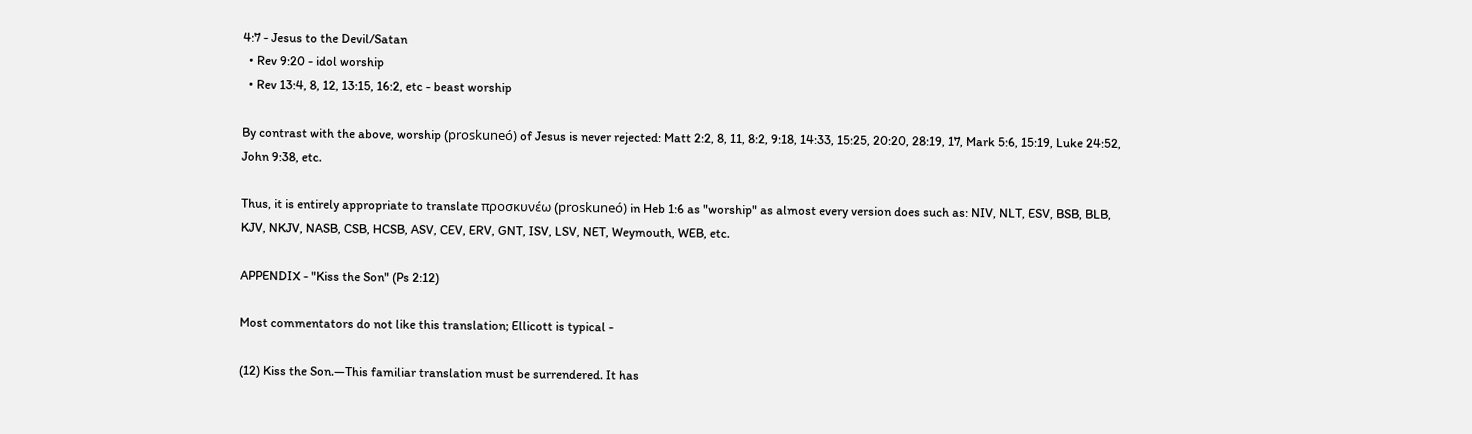4:7 - Jesus to the Devil/Satan
  • Rev 9:20 - idol worship
  • Rev 13:4, 8, 12, 13:15, 16:2, etc - beast worship

By contrast with the above, worship (proskuneó) of Jesus is never rejected: Matt 2:2, 8, 11, 8:2, 9:18, 14:33, 15:25, 20:20, 28:19, 17, Mark 5:6, 15:19, Luke 24:52, John 9:38, etc.

Thus, it is entirely appropriate to translate προσκυνέω (proskuneó) in Heb 1:6 as "worship" as almost every version does such as: NIV, NLT, ESV, BSB, BLB, KJV, NKJV, NASB, CSB, HCSB, ASV, CEV, ERV, GNT, ISV, LSV, NET, Weymouth, WEB, etc.

APPENDIX - "Kiss the Son" (Ps 2:12)

Most commentators do not like this translation; Ellicott is typical -

(12) Kiss the Son.—This familiar translation must be surrendered. It has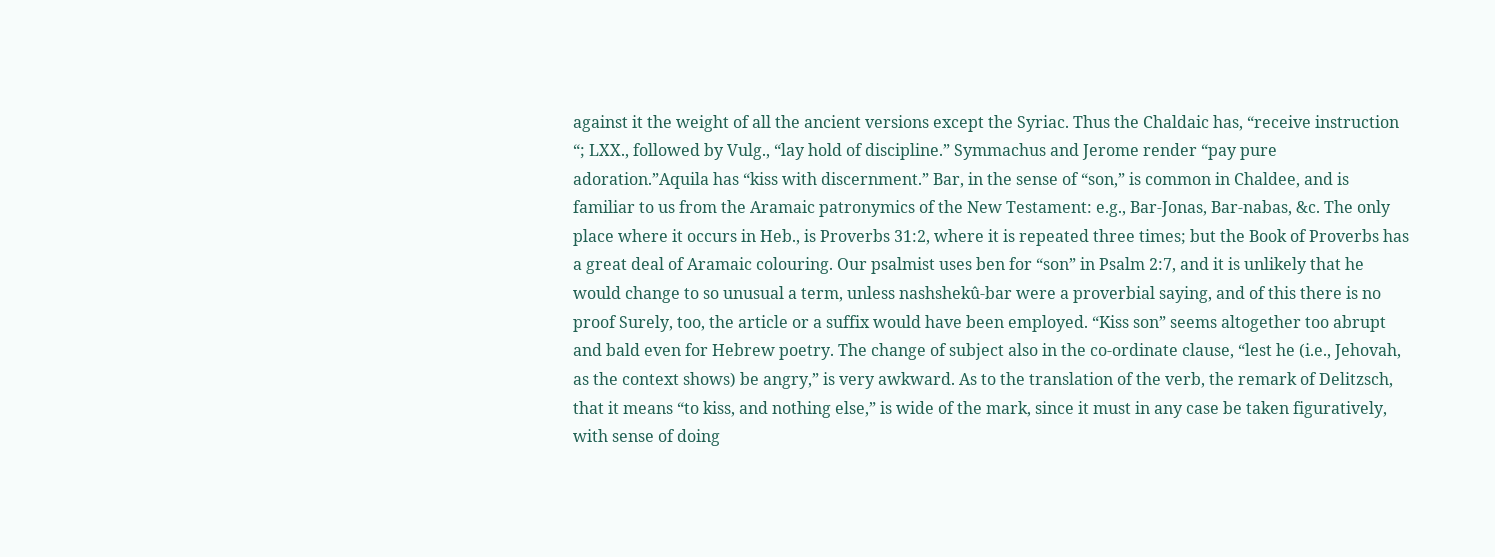against it the weight of all the ancient versions except the Syriac. Thus the Chaldaic has, “receive instruction “; LXX., followed by Vulg., “lay hold of discipline.” Symmachus and Jerome render “pay pure adoration.”Aquila has “kiss with discernment.” Bar, in the sense of “son,” is common in Chaldee, and is familiar to us from the Aramaic patronymics of the New Testament: e.g., Bar-Jonas, Bar-nabas, &c. The only place where it occurs in Heb., is Proverbs 31:2, where it is repeated three times; but the Book of Proverbs has a great deal of Aramaic colouring. Our psalmist uses ben for “son” in Psalm 2:7, and it is unlikely that he would change to so unusual a term, unless nashshekû-bar were a proverbial saying, and of this there is no proof Surely, too, the article or a suffix would have been employed. “Kiss son” seems altogether too abrupt and bald even for Hebrew poetry. The change of subject also in the co-ordinate clause, “lest he (i.e., Jehovah, as the context shows) be angry,” is very awkward. As to the translation of the verb, the remark of Delitzsch, that it means “to kiss, and nothing else,” is wide of the mark, since it must in any case be taken figuratively, with sense of doing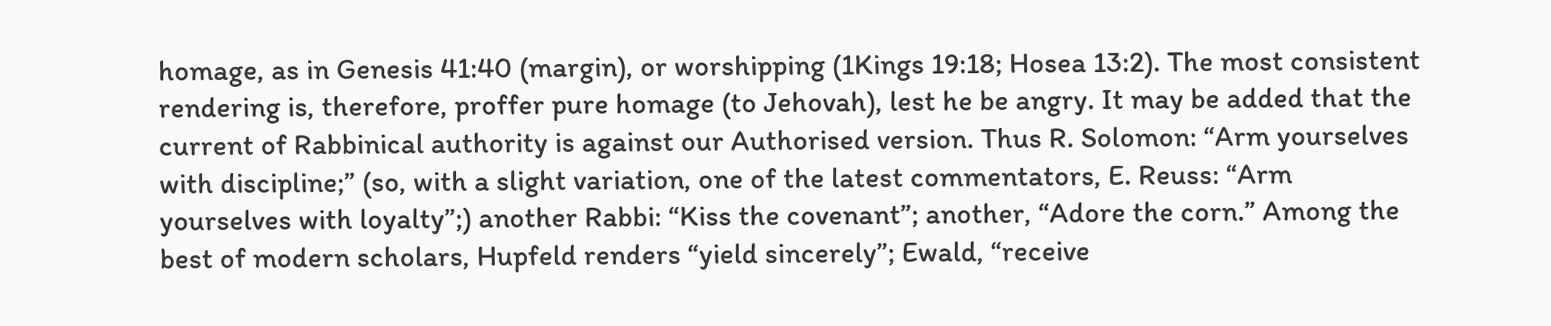homage, as in Genesis 41:40 (margin), or worshipping (1Kings 19:18; Hosea 13:2). The most consistent rendering is, therefore, proffer pure homage (to Jehovah), lest he be angry. It may be added that the current of Rabbinical authority is against our Authorised version. Thus R. Solomon: “Arm yourselves with discipline;” (so, with a slight variation, one of the latest commentators, E. Reuss: “Arm yourselves with loyalty”;) another Rabbi: “Kiss the covenant”; another, “Adore the corn.” Among the best of modern scholars, Hupfeld renders “yield sincerely”; Ewald, “receive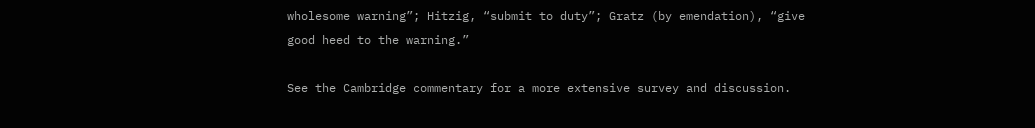wholesome warning”; Hitzig, “submit to duty”; Gratz (by emendation), “give good heed to the warning.”

See the Cambridge commentary for a more extensive survey and discussion.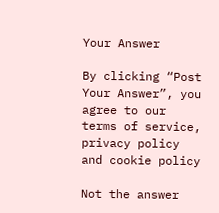Your Answer

By clicking “Post Your Answer”, you agree to our terms of service, privacy policy and cookie policy

Not the answer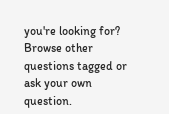you're looking for? Browse other questions tagged or ask your own question.